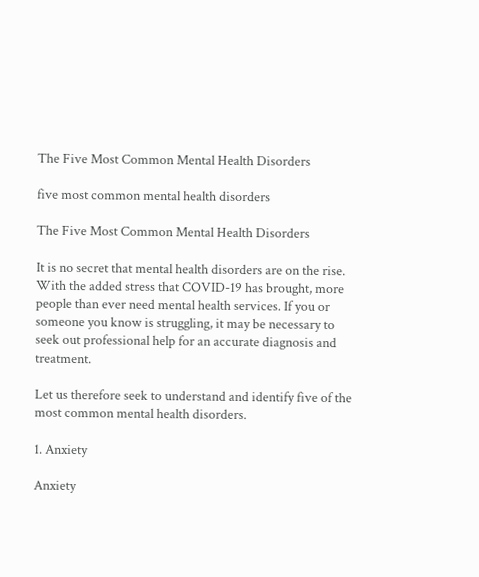The Five Most Common Mental Health Disorders

five most common mental health disorders

The Five Most Common Mental Health Disorders

It is no secret that mental health disorders are on the rise. With the added stress that COVID-19 has brought, more people than ever need mental health services. If you or someone you know is struggling, it may be necessary to seek out professional help for an accurate diagnosis and treatment.

Let us therefore seek to understand and identify five of the most common mental health disorders.

1. Anxiety

Anxiety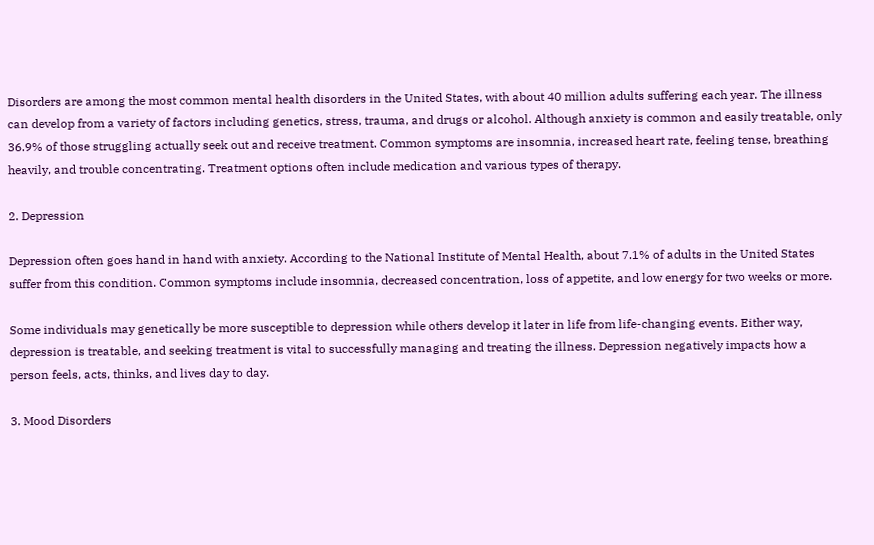Disorders are among the most common mental health disorders in the United States, with about 40 million adults suffering each year. The illness can develop from a variety of factors including genetics, stress, trauma, and drugs or alcohol. Although anxiety is common and easily treatable, only 36.9% of those struggling actually seek out and receive treatment. Common symptoms are insomnia, increased heart rate, feeling tense, breathing heavily, and trouble concentrating. Treatment options often include medication and various types of therapy.

2. Depression

Depression often goes hand in hand with anxiety. According to the National Institute of Mental Health, about 7.1% of adults in the United States suffer from this condition. Common symptoms include insomnia, decreased concentration, loss of appetite, and low energy for two weeks or more.

Some individuals may genetically be more susceptible to depression while others develop it later in life from life-changing events. Either way, depression is treatable, and seeking treatment is vital to successfully managing and treating the illness. Depression negatively impacts how a person feels, acts, thinks, and lives day to day.

3. Mood Disorders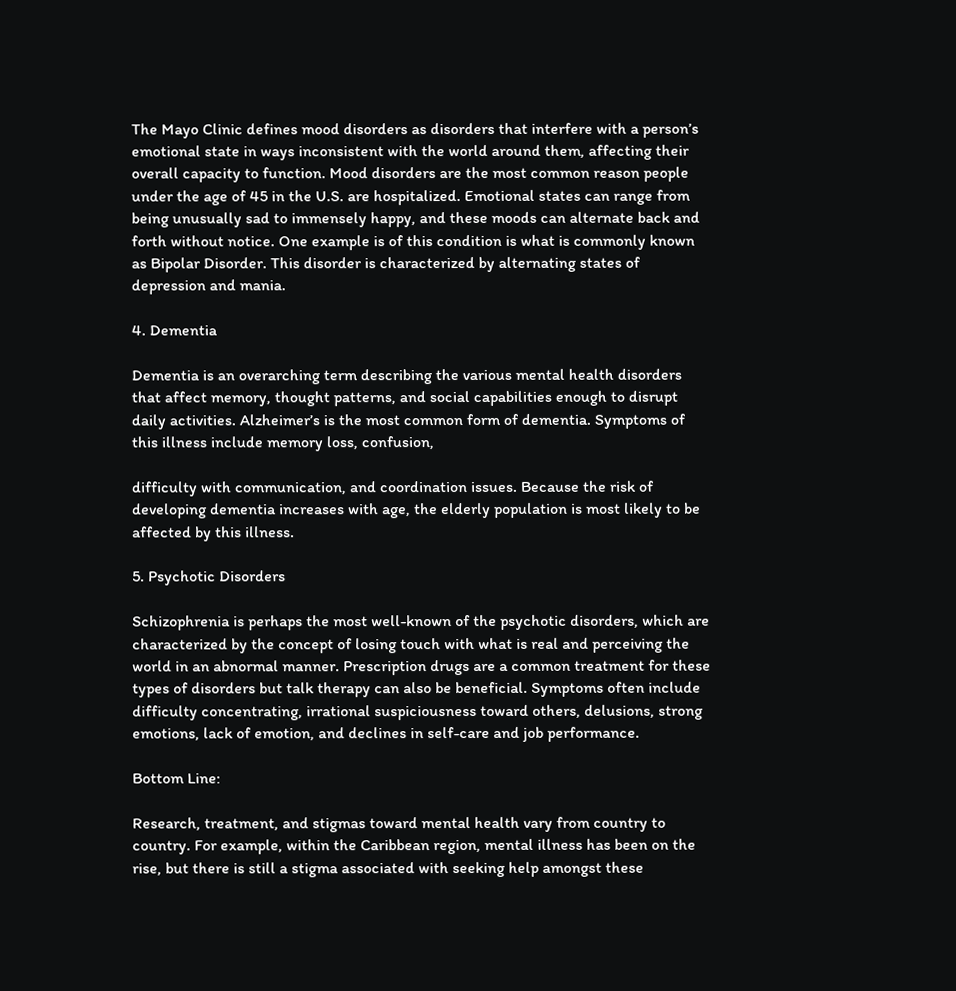The Mayo Clinic defines mood disorders as disorders that interfere with a person’s emotional state in ways inconsistent with the world around them, affecting their overall capacity to function. Mood disorders are the most common reason people under the age of 45 in the U.S. are hospitalized. Emotional states can range from being unusually sad to immensely happy, and these moods can alternate back and forth without notice. One example is of this condition is what is commonly known as Bipolar Disorder. This disorder is characterized by alternating states of depression and mania.

4. Dementia

Dementia is an overarching term describing the various mental health disorders that affect memory, thought patterns, and social capabilities enough to disrupt daily activities. Alzheimer’s is the most common form of dementia. Symptoms of this illness include memory loss, confusion,

difficulty with communication, and coordination issues. Because the risk of developing dementia increases with age, the elderly population is most likely to be affected by this illness.

5. Psychotic Disorders

Schizophrenia is perhaps the most well-known of the psychotic disorders, which are characterized by the concept of losing touch with what is real and perceiving the world in an abnormal manner. Prescription drugs are a common treatment for these types of disorders but talk therapy can also be beneficial. Symptoms often include difficulty concentrating, irrational suspiciousness toward others, delusions, strong emotions, lack of emotion, and declines in self-care and job performance.

Bottom Line:

Research, treatment, and stigmas toward mental health vary from country to country. For example, within the Caribbean region, mental illness has been on the rise, but there is still a stigma associated with seeking help amongst these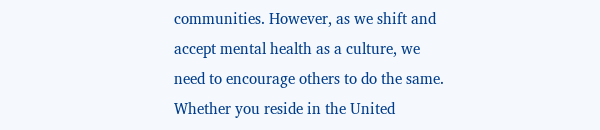communities. However, as we shift and accept mental health as a culture, we need to encourage others to do the same. Whether you reside in the United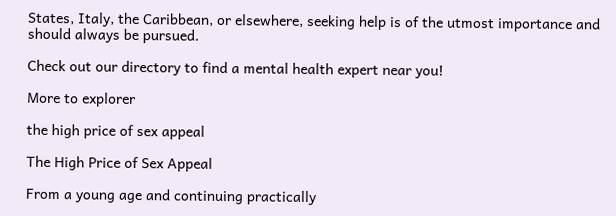States, Italy, the Caribbean, or elsewhere, seeking help is of the utmost importance and should always be pursued.

Check out our directory to find a mental health expert near you!

More to explorer

the high price of sex appeal

The High Price of Sex Appeal

From a young age and continuing practically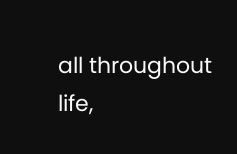all throughout life,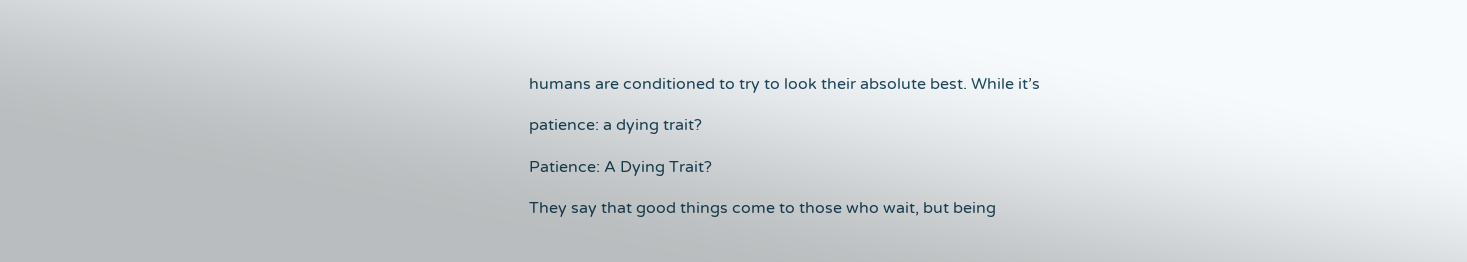humans are conditioned to try to look their absolute best. While it’s

patience: a dying trait?

Patience: A Dying Trait?

They say that good things come to those who wait, but being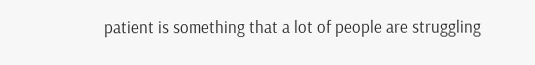patient is something that a lot of people are struggling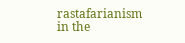rastafarianism in the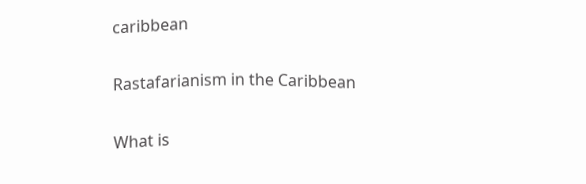caribbean

Rastafarianism in the Caribbean

What is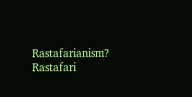Rastafarianism? Rastafari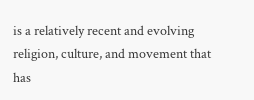is a relatively recent and evolving religion, culture, and movement that has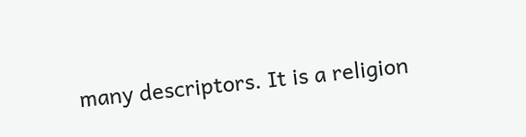many descriptors. It is a religion